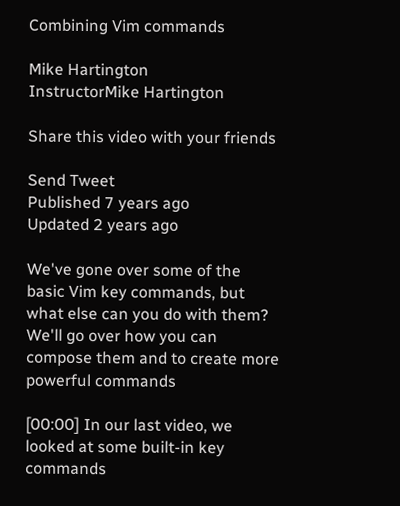Combining Vim commands

Mike Hartington
InstructorMike Hartington

Share this video with your friends

Send Tweet
Published 7 years ago
Updated 2 years ago

We've gone over some of the basic Vim key commands, but what else can you do with them? We'll go over how you can compose them and to create more powerful commands

[00:00] In our last video, we looked at some built-in key commands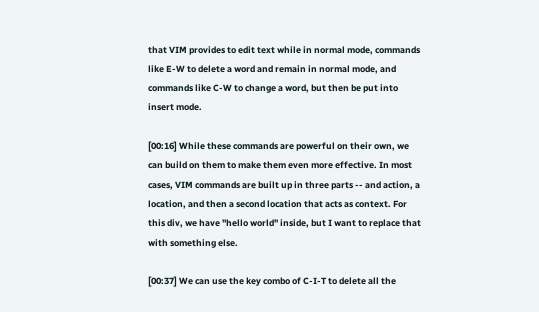that VIM provides to edit text while in normal mode, commands like E-W to delete a word and remain in normal mode, and commands like C-W to change a word, but then be put into insert mode.

[00:16] While these commands are powerful on their own, we can build on them to make them even more effective. In most cases, VIM commands are built up in three parts -- and action, a location, and then a second location that acts as context. For this div, we have "hello world" inside, but I want to replace that with something else.

[00:37] We can use the key combo of C-I-T to delete all the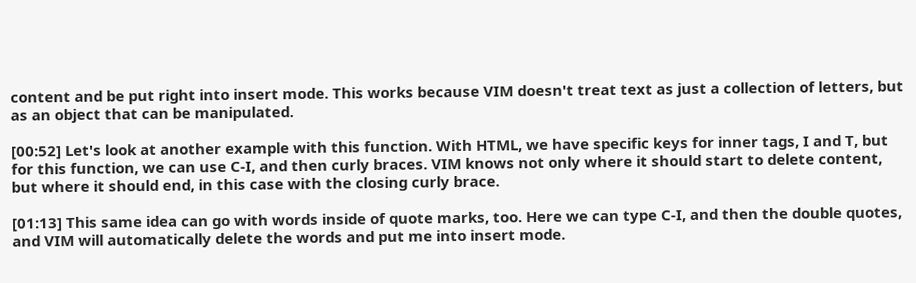content and be put right into insert mode. This works because VIM doesn't treat text as just a collection of letters, but as an object that can be manipulated.

[00:52] Let's look at another example with this function. With HTML, we have specific keys for inner tags, I and T, but for this function, we can use C-I, and then curly braces. VIM knows not only where it should start to delete content, but where it should end, in this case with the closing curly brace.

[01:13] This same idea can go with words inside of quote marks, too. Here we can type C-I, and then the double quotes, and VIM will automatically delete the words and put me into insert mode.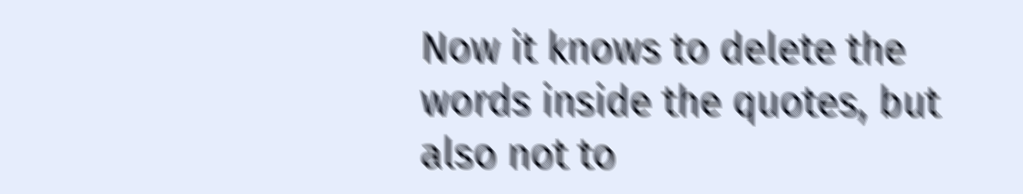Now it knows to delete the words inside the quotes, but also not to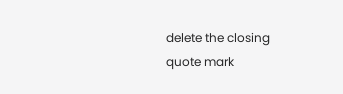delete the closing quote mark